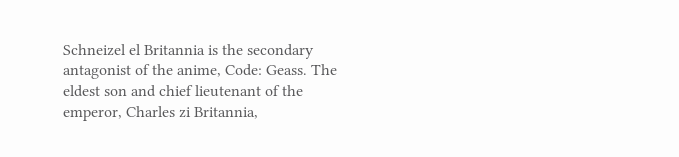Schneizel el Britannia is the secondary antagonist of the anime, Code: Geass. The eldest son and chief lieutenant of the emperor, Charles zi Britannia,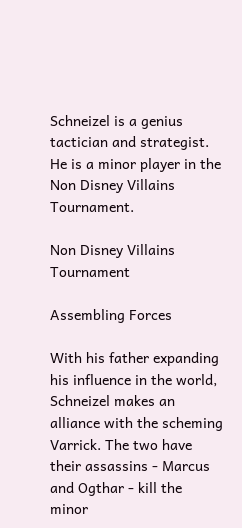Schneizel is a genius tactician and strategist. He is a minor player in the Non Disney Villains Tournament.

Non Disney Villains Tournament

Assembling Forces

With his father expanding his influence in the world, Schneizel makes an alliance with the scheming Varrick. The two have their assassins - Marcus and Ogthar - kill the minor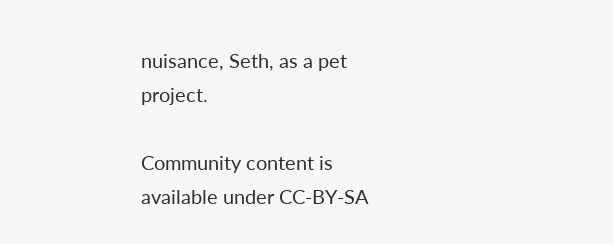nuisance, Seth, as a pet project.

Community content is available under CC-BY-SA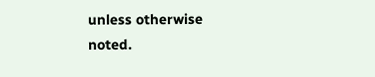unless otherwise noted.